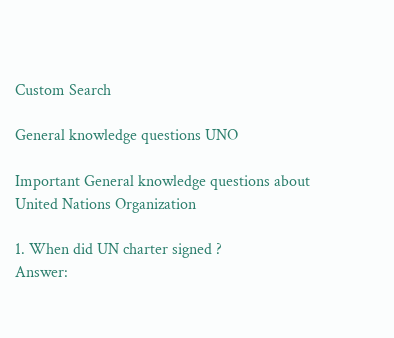Custom Search

General knowledge questions UNO

Important General knowledge questions about United Nations Organization

1. When did UN charter signed ?
Answer: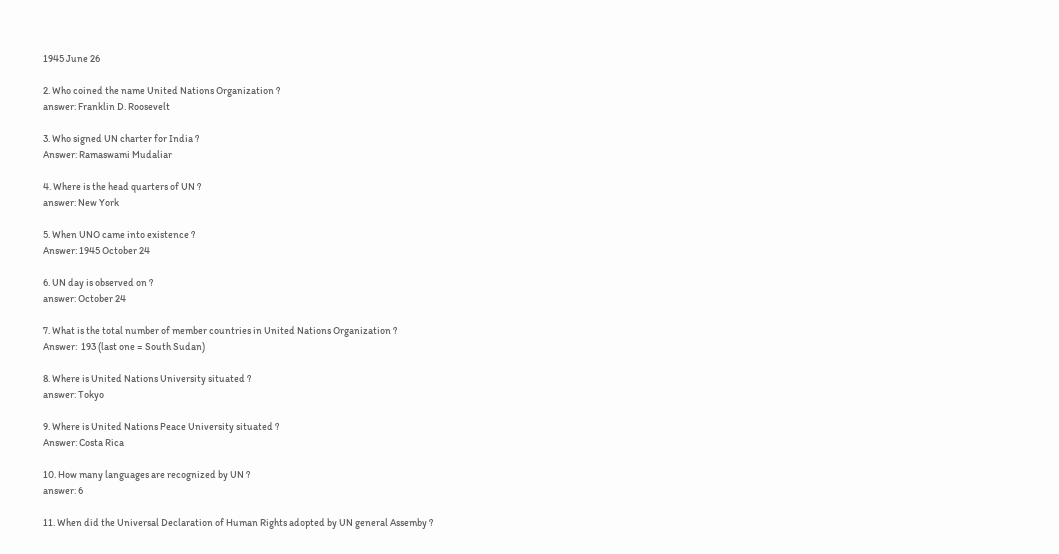1945 June 26

2. Who coined the name United Nations Organization ?
answer: Franklin D. Roosevelt

3. Who signed UN charter for India ?
Answer: Ramaswami Mudaliar

4. Where is the head quarters of UN ?
answer: New York

5. When UNO came into existence ?
Answer: 1945 October 24

6. UN day is observed on ?
answer: October 24

7. What is the total number of member countries in United Nations Organization ?
Answer:  193 (last one = South Sudan)

8. Where is United Nations University situated ?
answer: Tokyo

9. Where is United Nations Peace University situated ?
Answer: Costa Rica

10. How many languages are recognized by UN ?
answer: 6

11. When did the Universal Declaration of Human Rights adopted by UN general Assemby ?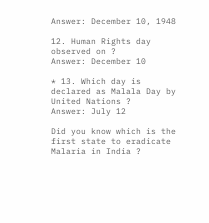Answer: December 10, 1948

12. Human Rights day observed on ?
Answer: December 10

* 13. Which day is declared as Malala Day by United Nations ?
Answer: July 12

Did you know which is the first state to eradicate Malaria in India ?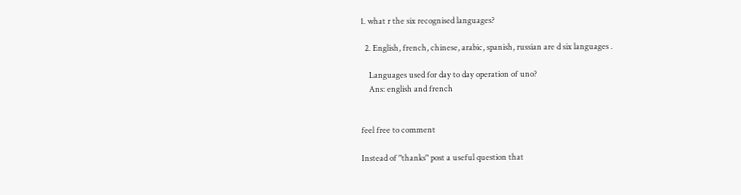1. what r the six recognised languages?

  2. English, french, chinese, arabic, spanish, russian are d six languages .

    Languages used for day to day operation of uno?
    Ans: english and french


feel free to comment

Instead of "thanks" post a useful question that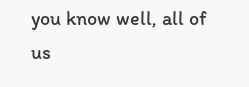you know well, all of us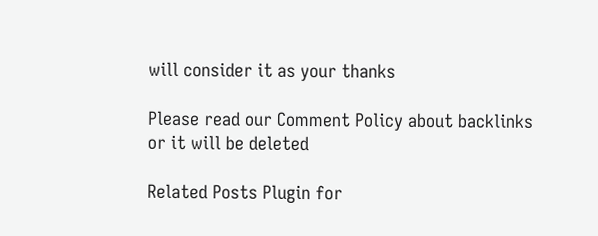will consider it as your thanks

Please read our Comment Policy about backlinks
or it will be deleted

Related Posts Plugin for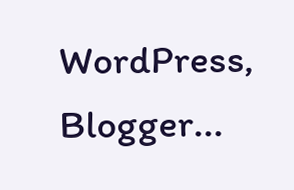WordPress, Blogger...